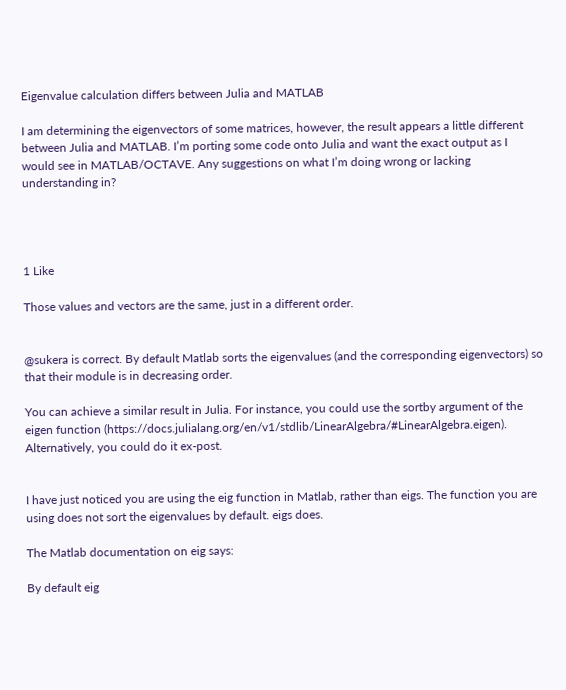Eigenvalue calculation differs between Julia and MATLAB

I am determining the eigenvectors of some matrices, however, the result appears a little different between Julia and MATLAB. I’m porting some code onto Julia and want the exact output as I would see in MATLAB/OCTAVE. Any suggestions on what I’m doing wrong or lacking understanding in?




1 Like

Those values and vectors are the same, just in a different order.


@sukera is correct. By default Matlab sorts the eigenvalues (and the corresponding eigenvectors) so that their module is in decreasing order.

You can achieve a similar result in Julia. For instance, you could use the sortby argument of the eigen function (https://docs.julialang.org/en/v1/stdlib/LinearAlgebra/#LinearAlgebra.eigen). Alternatively, you could do it ex-post.


I have just noticed you are using the eig function in Matlab, rather than eigs. The function you are using does not sort the eigenvalues by default. eigs does.

The Matlab documentation on eig says:

By default eig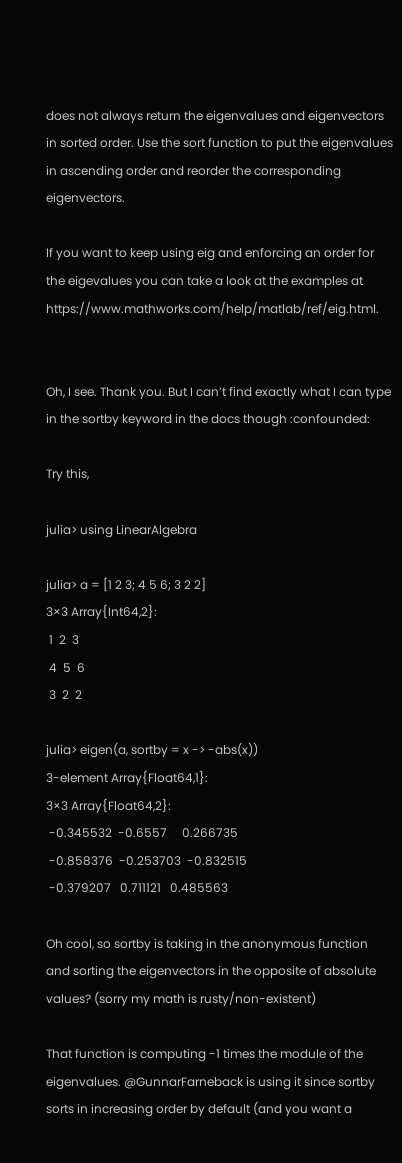does not always return the eigenvalues and eigenvectors in sorted order. Use the sort function to put the eigenvalues in ascending order and reorder the corresponding eigenvectors.

If you want to keep using eig and enforcing an order for the eigevalues you can take a look at the examples at https://www.mathworks.com/help/matlab/ref/eig.html.


Oh, I see. Thank you. But I can’t find exactly what I can type in the sortby keyword in the docs though :confounded:

Try this,

julia> using LinearAlgebra

julia> a = [1 2 3; 4 5 6; 3 2 2]
3×3 Array{Int64,2}:
 1  2  3
 4  5  6
 3  2  2

julia> eigen(a, sortby = x -> -abs(x))
3-element Array{Float64,1}:
3×3 Array{Float64,2}:
 -0.345532  -0.6557     0.266735
 -0.858376  -0.253703  -0.832515
 -0.379207   0.711121   0.485563

Oh cool, so sortby is taking in the anonymous function and sorting the eigenvectors in the opposite of absolute values? (sorry my math is rusty/non-existent)

That function is computing -1 times the module of the eigenvalues. @GunnarFarneback is using it since sortby sorts in increasing order by default (and you want a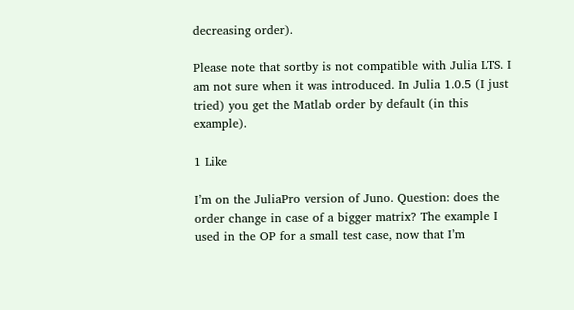decreasing order).

Please note that sortby is not compatible with Julia LTS. I am not sure when it was introduced. In Julia 1.0.5 (I just tried) you get the Matlab order by default (in this example).

1 Like

I’m on the JuliaPro version of Juno. Question: does the order change in case of a bigger matrix? The example I used in the OP for a small test case, now that I’m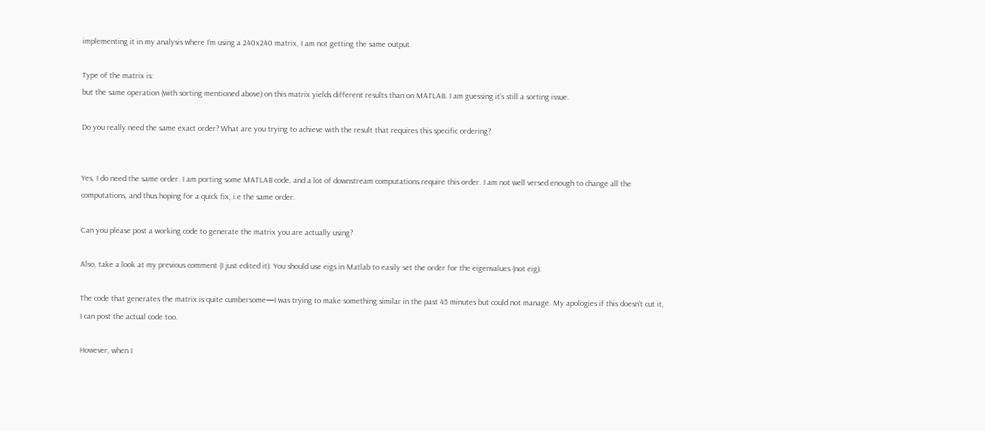implementing it in my analysis where I’m using a 240x240 matrix, I am not getting the same output.

Type of the matrix is:
but the same operation (with sorting mentioned above) on this matrix yields different results than on MATLAB. I am guessing it’s still a sorting issue.

Do you really need the same exact order? What are you trying to achieve with the result that requires this specific ordering?


Yes, I do need the same order. I am porting some MATLAB code, and a lot of downstream computations require this order. I am not well versed enough to change all the computations, and thus hoping for a quick fix, i.e the same order.

Can you please post a working code to generate the matrix you are actually using?

Also, take a look at my previous comment (I just edited it). You should use eigs in Matlab to easily set the order for the eigenvalues (not eig).

The code that generates the matrix is quite cumbersome—I was trying to make something similar in the past 45 minutes but could not manage. My apologies if this doesn’t cut it, I can post the actual code too.

However, when I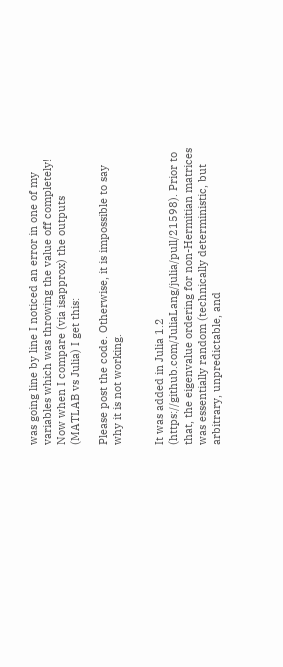was going line by line I noticed an error in one of my variables which was throwing the value off completely! Now when I compare (via isapprox) the outputs (MATLAB vs Julia) I get this:

Please post the code. Otherwise, it is impossible to say why it is not working.


It was added in Julia 1.2 (https://github.com/JuliaLang/julia/pull/21598). Prior to that, the eigenvalue ordering for non-Hermitian matrices was essentially random (technically deterministic, but arbitrary, unpredictable, and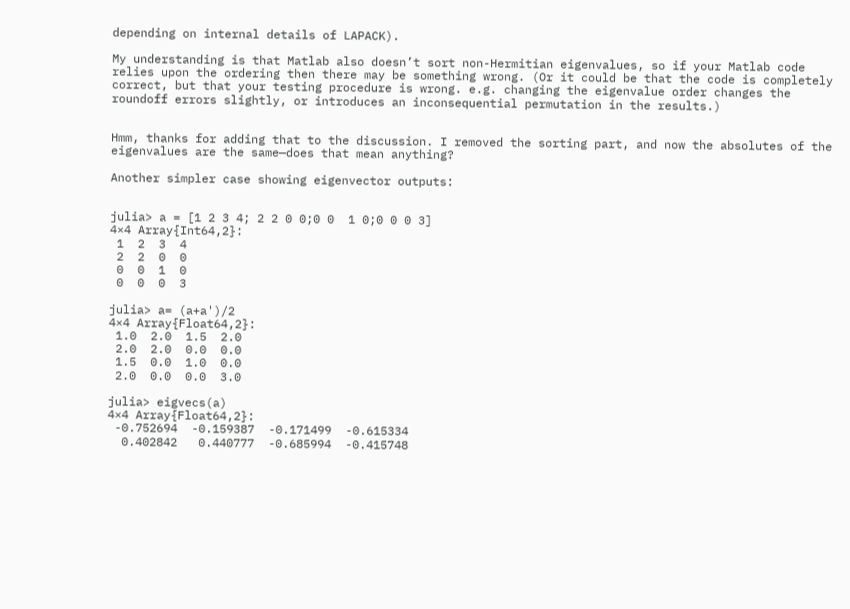depending on internal details of LAPACK).

My understanding is that Matlab also doesn’t sort non-Hermitian eigenvalues, so if your Matlab code relies upon the ordering then there may be something wrong. (Or it could be that the code is completely correct, but that your testing procedure is wrong. e.g. changing the eigenvalue order changes the roundoff errors slightly, or introduces an inconsequential permutation in the results.)


Hmm, thanks for adding that to the discussion. I removed the sorting part, and now the absolutes of the eigenvalues are the same—does that mean anything?

Another simpler case showing eigenvector outputs:


julia> a = [1 2 3 4; 2 2 0 0;0 0  1 0;0 0 0 3]
4×4 Array{Int64,2}:
 1  2  3  4
 2  2  0  0
 0  0  1  0
 0  0  0  3

julia> a= (a+a')/2
4×4 Array{Float64,2}:
 1.0  2.0  1.5  2.0
 2.0  2.0  0.0  0.0
 1.5  0.0  1.0  0.0
 2.0  0.0  0.0  3.0

julia> eigvecs(a)
4×4 Array{Float64,2}:
 -0.752694  -0.159387  -0.171499  -0.615334
  0.402842   0.440777  -0.685994  -0.415748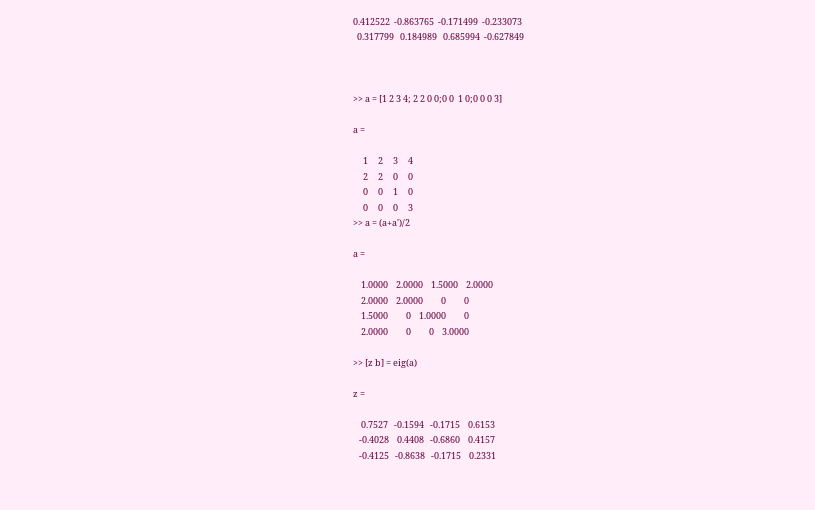0.412522  -0.863765  -0.171499  -0.233073
  0.317799   0.184989   0.685994  -0.627849



>> a = [1 2 3 4; 2 2 0 0;0 0  1 0;0 0 0 3]

a =

     1     2     3     4
     2     2     0     0
     0     0     1     0
     0     0     0     3
>> a = (a+a')/2

a =

    1.0000    2.0000    1.5000    2.0000
    2.0000    2.0000         0         0
    1.5000         0    1.0000         0
    2.0000         0         0    3.0000

>> [z b] = eig(a)

z =

    0.7527   -0.1594   -0.1715    0.6153
   -0.4028    0.4408   -0.6860    0.4157
   -0.4125   -0.8638   -0.1715    0.2331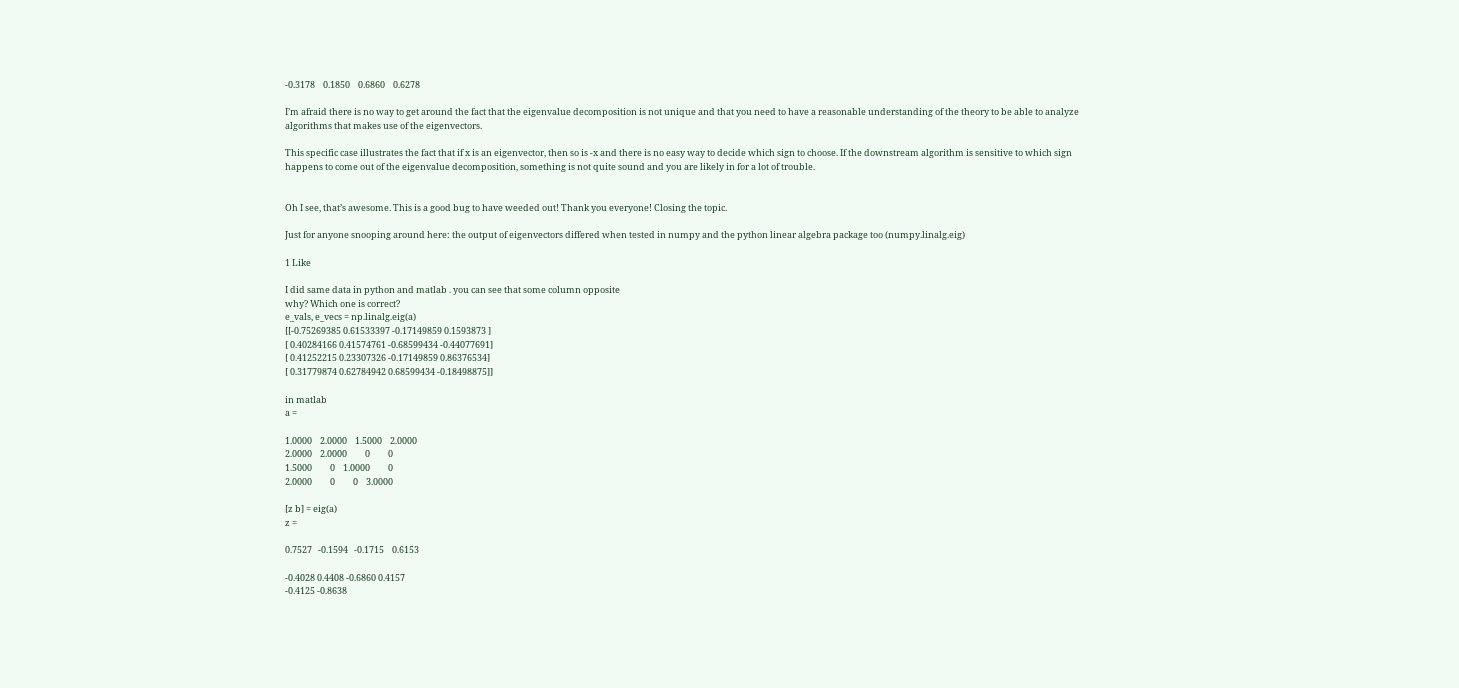-0.3178    0.1850    0.6860    0.6278

I’m afraid there is no way to get around the fact that the eigenvalue decomposition is not unique and that you need to have a reasonable understanding of the theory to be able to analyze algorithms that makes use of the eigenvectors.

This specific case illustrates the fact that if x is an eigenvector, then so is -x and there is no easy way to decide which sign to choose. If the downstream algorithm is sensitive to which sign happens to come out of the eigenvalue decomposition, something is not quite sound and you are likely in for a lot of trouble.


Oh I see, that’s awesome. This is a good bug to have weeded out! Thank you everyone! Closing the topic.

Just for anyone snooping around here: the output of eigenvectors differed when tested in numpy and the python linear algebra package too (numpy.linalg.eig)

1 Like

I did same data in python and matlab . you can see that some column opposite
why? Which one is correct?
e_vals, e_vecs = np.linalg.eig(a)
[[-0.75269385 0.61533397 -0.17149859 0.1593873 ]
[ 0.40284166 0.41574761 -0.68599434 -0.44077691]
[ 0.41252215 0.23307326 -0.17149859 0.86376534]
[ 0.31779874 0.62784942 0.68599434 -0.18498875]]

in matlab
a =

1.0000    2.0000    1.5000    2.0000
2.0000    2.0000         0         0
1.5000         0    1.0000         0
2.0000         0         0    3.0000

[z b] = eig(a)
z =

0.7527   -0.1594   -0.1715    0.6153

-0.4028 0.4408 -0.6860 0.4157
-0.4125 -0.8638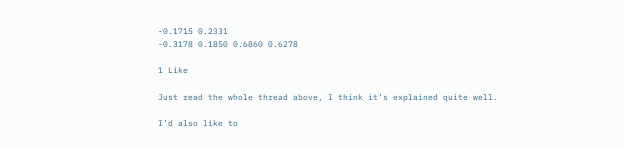-0.1715 0.2331
-0.3178 0.1850 0.6860 0.6278

1 Like

Just read the whole thread above, I think it’s explained quite well.

I’d also like to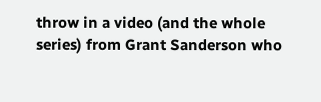throw in a video (and the whole series) from Grant Sanderson who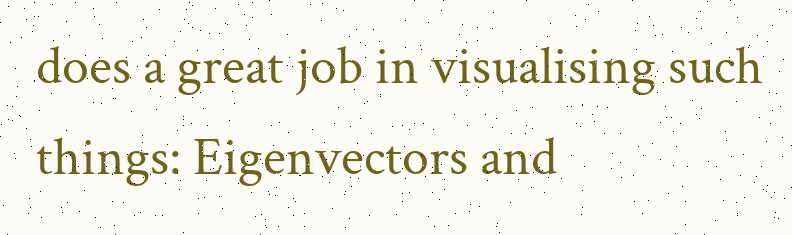does a great job in visualising such things: Eigenvectors and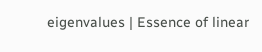eigenvalues | Essence of linear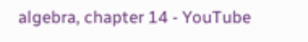algebra, chapter 14 - YouTube